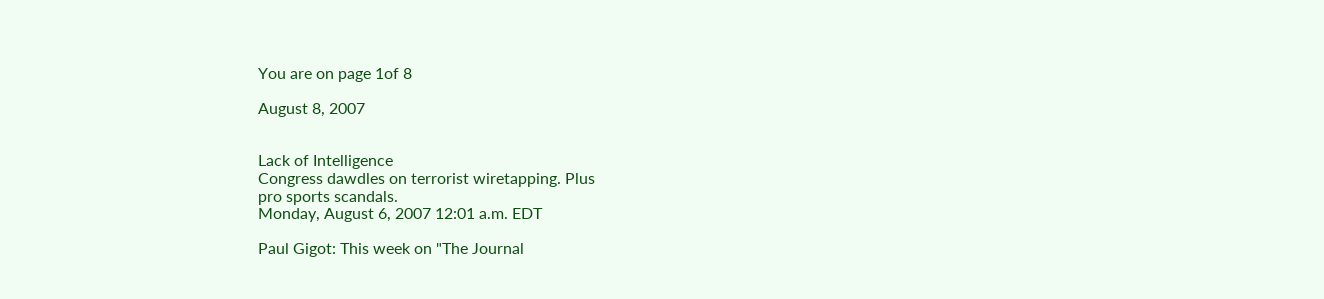You are on page 1of 8

August 8, 2007


Lack of Intelligence
Congress dawdles on terrorist wiretapping. Plus
pro sports scandals.
Monday, August 6, 2007 12:01 a.m. EDT

Paul Gigot: This week on "The Journal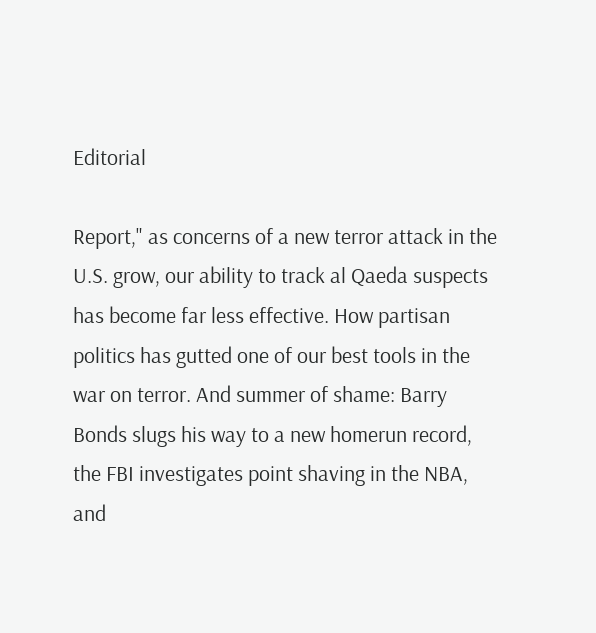Editorial

Report," as concerns of a new terror attack in the
U.S. grow, our ability to track al Qaeda suspects
has become far less effective. How partisan
politics has gutted one of our best tools in the
war on terror. And summer of shame: Barry
Bonds slugs his way to a new homerun record,
the FBI investigates point shaving in the NBA,
and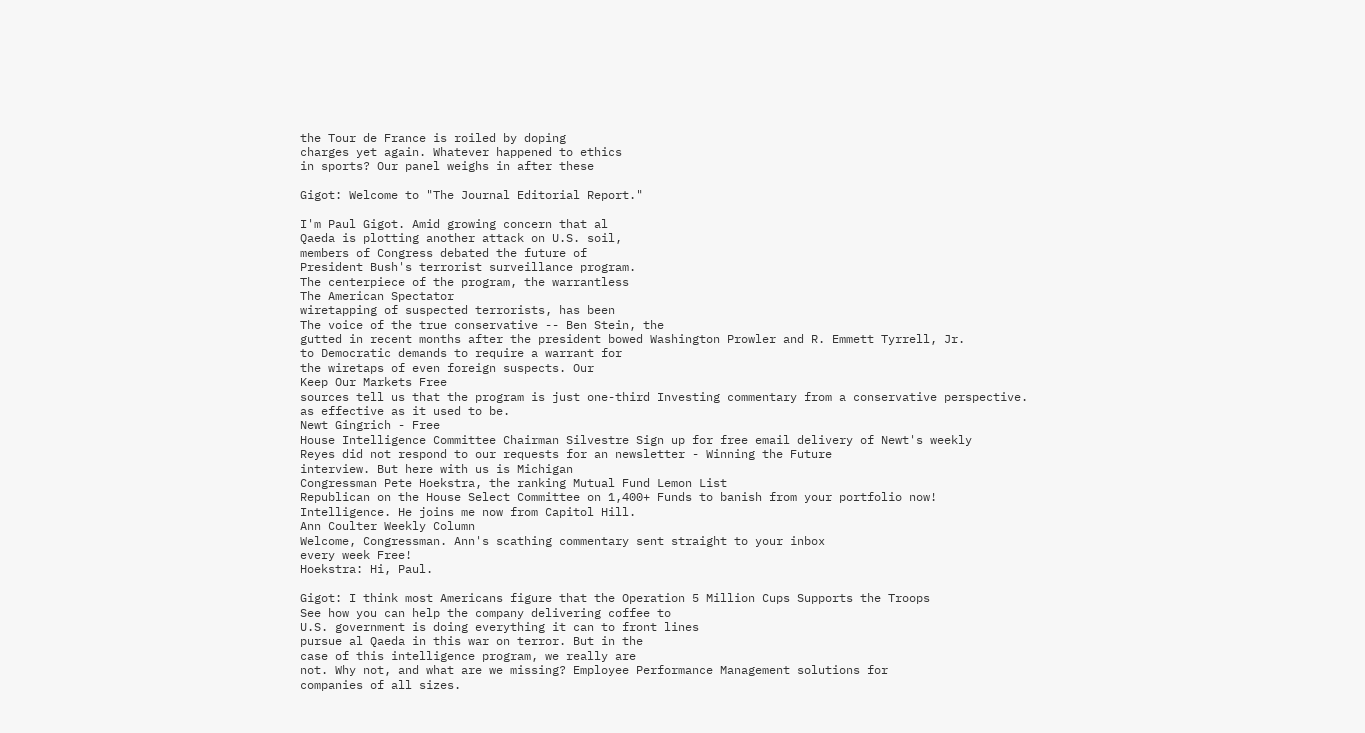the Tour de France is roiled by doping
charges yet again. Whatever happened to ethics
in sports? Our panel weighs in after these

Gigot: Welcome to "The Journal Editorial Report."

I'm Paul Gigot. Amid growing concern that al
Qaeda is plotting another attack on U.S. soil,
members of Congress debated the future of
President Bush's terrorist surveillance program.
The centerpiece of the program, the warrantless
The American Spectator
wiretapping of suspected terrorists, has been
The voice of the true conservative -- Ben Stein, the
gutted in recent months after the president bowed Washington Prowler and R. Emmett Tyrrell, Jr.
to Democratic demands to require a warrant for
the wiretaps of even foreign suspects. Our
Keep Our Markets Free
sources tell us that the program is just one-third Investing commentary from a conservative perspective.
as effective as it used to be.
Newt Gingrich - Free
House Intelligence Committee Chairman Silvestre Sign up for free email delivery of Newt's weekly
Reyes did not respond to our requests for an newsletter - Winning the Future
interview. But here with us is Michigan
Congressman Pete Hoekstra, the ranking Mutual Fund Lemon List
Republican on the House Select Committee on 1,400+ Funds to banish from your portfolio now!
Intelligence. He joins me now from Capitol Hill.
Ann Coulter Weekly Column
Welcome, Congressman. Ann's scathing commentary sent straight to your inbox
every week Free!
Hoekstra: Hi, Paul.

Gigot: I think most Americans figure that the Operation 5 Million Cups Supports the Troops
See how you can help the company delivering coffee to
U.S. government is doing everything it can to front lines
pursue al Qaeda in this war on terror. But in the
case of this intelligence program, we really are
not. Why not, and what are we missing? Employee Performance Management solutions for
companies of all sizes.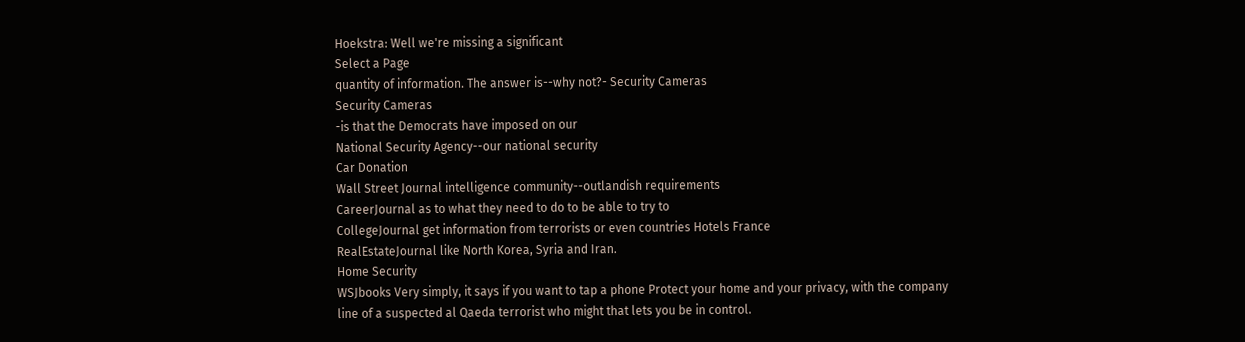Hoekstra: Well we're missing a significant
Select a Page
quantity of information. The answer is--why not?- Security Cameras
Security Cameras
-is that the Democrats have imposed on our
National Security Agency--our national security
Car Donation
Wall Street Journal intelligence community--outlandish requirements
CareerJournal as to what they need to do to be able to try to
CollegeJournal get information from terrorists or even countries Hotels France
RealEstateJournal like North Korea, Syria and Iran.
Home Security
WSJbooks Very simply, it says if you want to tap a phone Protect your home and your privacy, with the company
line of a suspected al Qaeda terrorist who might that lets you be in control.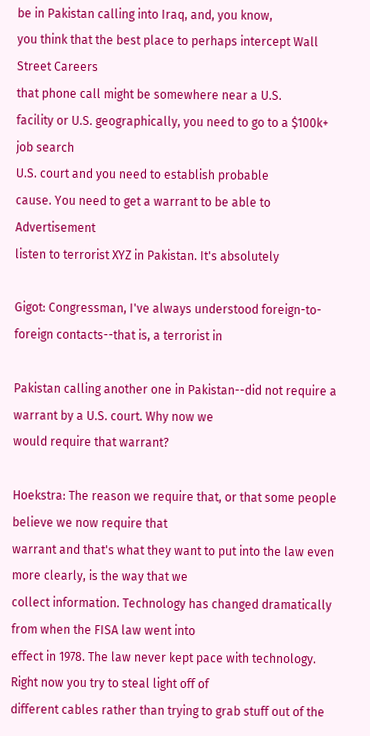be in Pakistan calling into Iraq, and, you know,
you think that the best place to perhaps intercept Wall Street Careers
that phone call might be somewhere near a U.S.
facility or U.S. geographically, you need to go to a $100k+ job search
U.S. court and you need to establish probable
cause. You need to get a warrant to be able to Advertisement
listen to terrorist XYZ in Pakistan. It's absolutely

Gigot: Congressman, I've always understood foreign-to-foreign contacts--that is, a terrorist in

Pakistan calling another one in Pakistan--did not require a warrant by a U.S. court. Why now we
would require that warrant?

Hoekstra: The reason we require that, or that some people believe we now require that
warrant and that's what they want to put into the law even more clearly, is the way that we
collect information. Technology has changed dramatically from when the FISA law went into
effect in 1978. The law never kept pace with technology. Right now you try to steal light off of
different cables rather than trying to grab stuff out of the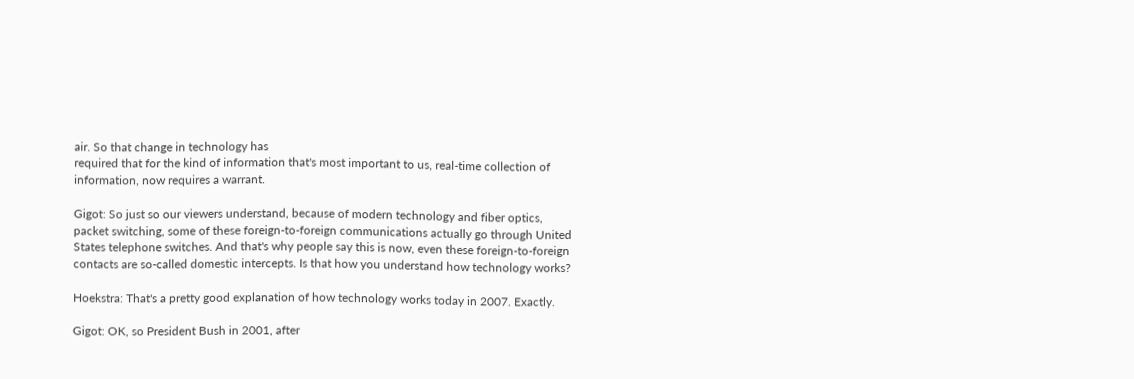air. So that change in technology has
required that for the kind of information that's most important to us, real-time collection of
information, now requires a warrant.

Gigot: So just so our viewers understand, because of modern technology and fiber optics,
packet switching, some of these foreign-to-foreign communications actually go through United
States telephone switches. And that's why people say this is now, even these foreign-to-foreign
contacts are so-called domestic intercepts. Is that how you understand how technology works?

Hoekstra: That's a pretty good explanation of how technology works today in 2007. Exactly.

Gigot: OK, so President Bush in 2001, after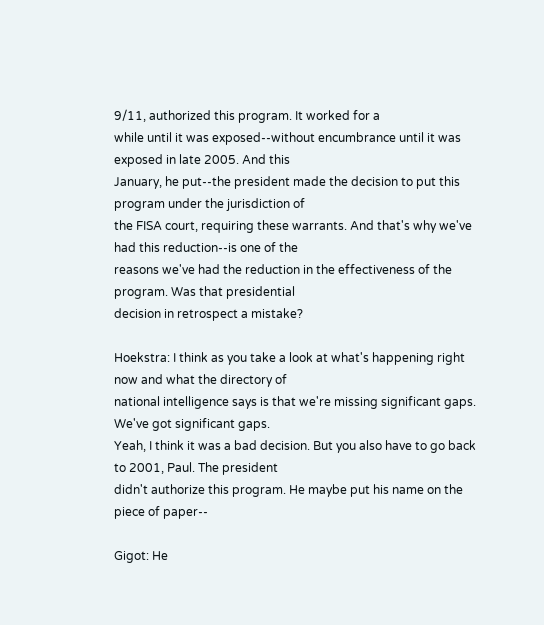9/11, authorized this program. It worked for a
while until it was exposed--without encumbrance until it was exposed in late 2005. And this
January, he put--the president made the decision to put this program under the jurisdiction of
the FISA court, requiring these warrants. And that's why we've had this reduction--is one of the
reasons we've had the reduction in the effectiveness of the program. Was that presidential
decision in retrospect a mistake?

Hoekstra: I think as you take a look at what's happening right now and what the directory of
national intelligence says is that we're missing significant gaps. We've got significant gaps.
Yeah, I think it was a bad decision. But you also have to go back to 2001, Paul. The president
didn't authorize this program. He maybe put his name on the piece of paper--

Gigot: He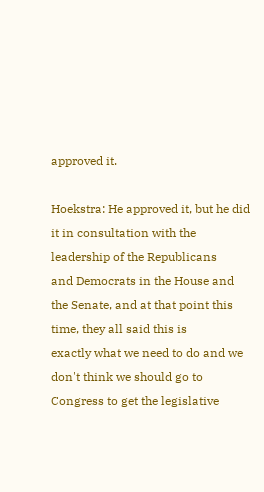approved it.

Hoekstra: He approved it, but he did it in consultation with the leadership of the Republicans
and Democrats in the House and the Senate, and at that point this time, they all said this is
exactly what we need to do and we don't think we should go to Congress to get the legislative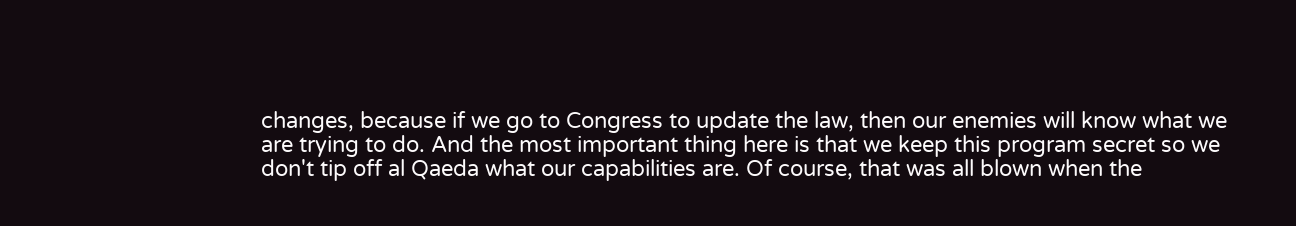changes, because if we go to Congress to update the law, then our enemies will know what we
are trying to do. And the most important thing here is that we keep this program secret so we
don't tip off al Qaeda what our capabilities are. Of course, that was all blown when the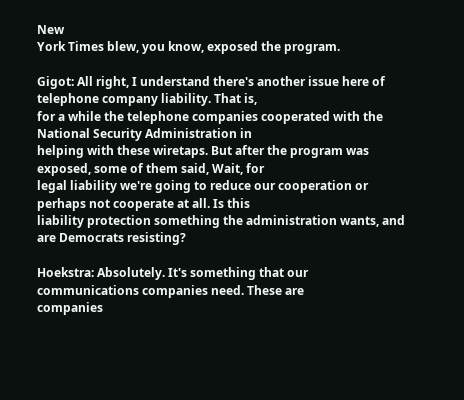New
York Times blew, you know, exposed the program.

Gigot: All right, I understand there's another issue here of telephone company liability. That is,
for a while the telephone companies cooperated with the National Security Administration in
helping with these wiretaps. But after the program was exposed, some of them said, Wait, for
legal liability we're going to reduce our cooperation or perhaps not cooperate at all. Is this
liability protection something the administration wants, and are Democrats resisting?

Hoekstra: Absolutely. It's something that our communications companies need. These are
companies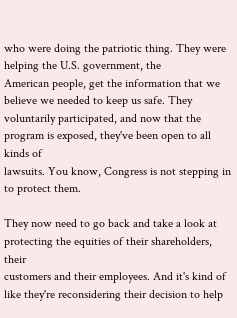who were doing the patriotic thing. They were helping the U.S. government, the
American people, get the information that we believe we needed to keep us safe. They
voluntarily participated, and now that the program is exposed, they've been open to all kinds of
lawsuits. You know, Congress is not stepping in to protect them.

They now need to go back and take a look at protecting the equities of their shareholders, their
customers and their employees. And it's kind of like they're reconsidering their decision to help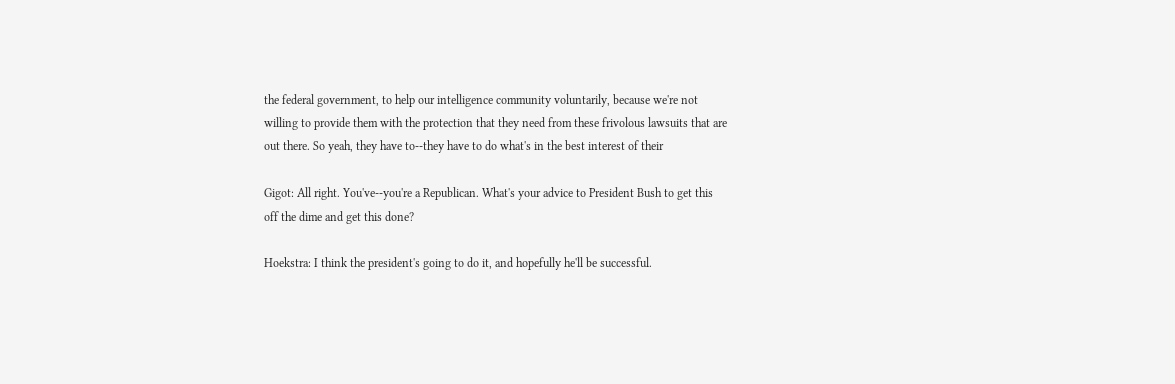the federal government, to help our intelligence community voluntarily, because we're not
willing to provide them with the protection that they need from these frivolous lawsuits that are
out there. So yeah, they have to--they have to do what's in the best interest of their

Gigot: All right. You've--you're a Republican. What's your advice to President Bush to get this
off the dime and get this done?

Hoekstra: I think the president's going to do it, and hopefully he'll be successful.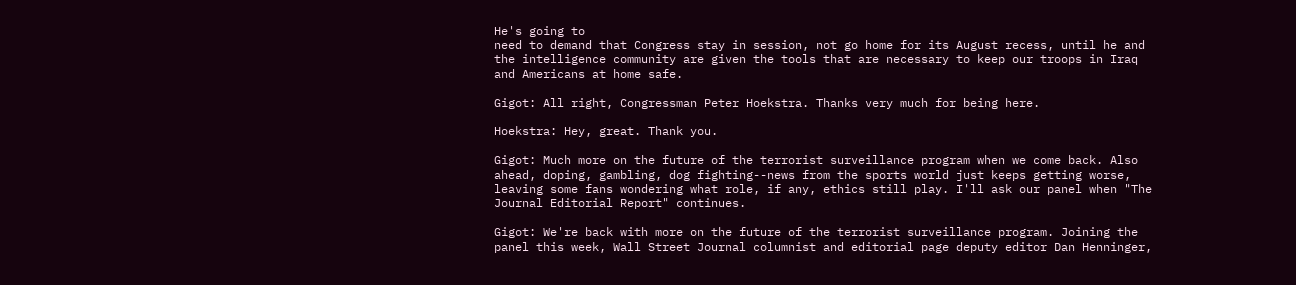He's going to
need to demand that Congress stay in session, not go home for its August recess, until he and
the intelligence community are given the tools that are necessary to keep our troops in Iraq
and Americans at home safe.

Gigot: All right, Congressman Peter Hoekstra. Thanks very much for being here.

Hoekstra: Hey, great. Thank you.

Gigot: Much more on the future of the terrorist surveillance program when we come back. Also
ahead, doping, gambling, dog fighting--news from the sports world just keeps getting worse,
leaving some fans wondering what role, if any, ethics still play. I'll ask our panel when "The
Journal Editorial Report" continues.

Gigot: We're back with more on the future of the terrorist surveillance program. Joining the
panel this week, Wall Street Journal columnist and editorial page deputy editor Dan Henninger,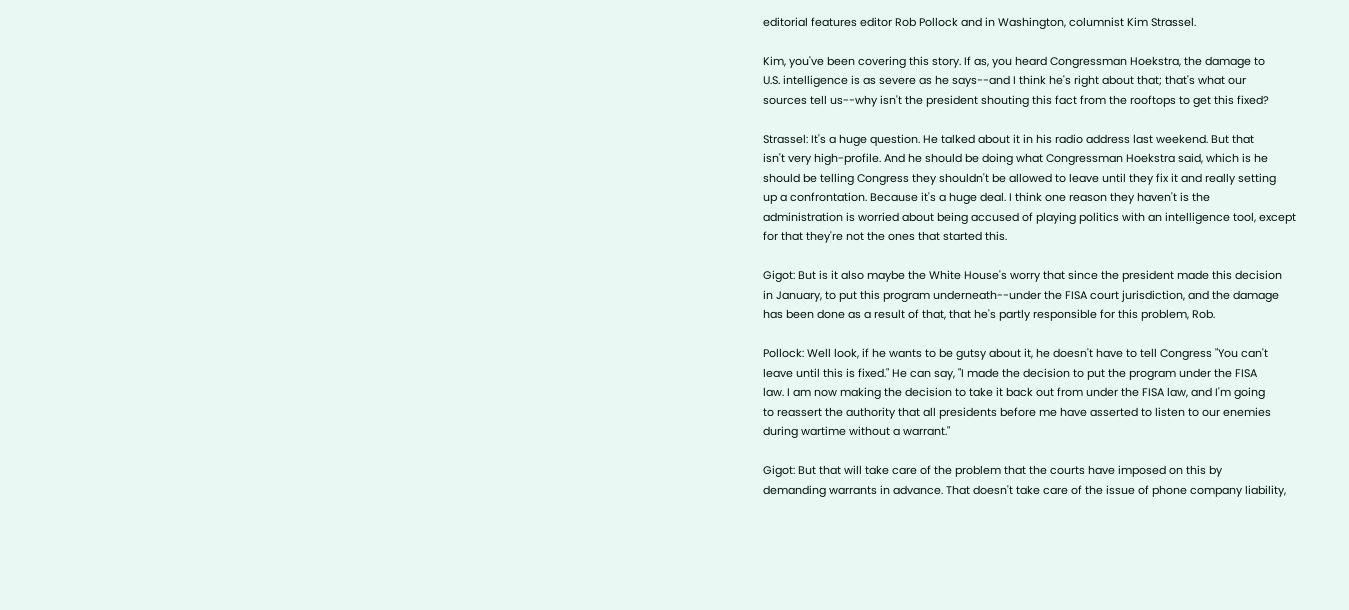editorial features editor Rob Pollock and in Washington, columnist Kim Strassel.

Kim, you've been covering this story. If as, you heard Congressman Hoekstra, the damage to
U.S. intelligence is as severe as he says--and I think he's right about that; that's what our
sources tell us--why isn't the president shouting this fact from the rooftops to get this fixed?

Strassel: It's a huge question. He talked about it in his radio address last weekend. But that
isn't very high-profile. And he should be doing what Congressman Hoekstra said, which is he
should be telling Congress they shouldn't be allowed to leave until they fix it and really setting
up a confrontation. Because it's a huge deal. I think one reason they haven't is the
administration is worried about being accused of playing politics with an intelligence tool, except
for that they're not the ones that started this.

Gigot: But is it also maybe the White House's worry that since the president made this decision
in January, to put this program underneath--under the FISA court jurisdiction, and the damage
has been done as a result of that, that he's partly responsible for this problem, Rob.

Pollock: Well look, if he wants to be gutsy about it, he doesn't have to tell Congress "You can't
leave until this is fixed." He can say, "I made the decision to put the program under the FISA
law. I am now making the decision to take it back out from under the FISA law, and I'm going
to reassert the authority that all presidents before me have asserted to listen to our enemies
during wartime without a warrant."

Gigot: But that will take care of the problem that the courts have imposed on this by
demanding warrants in advance. That doesn't take care of the issue of phone company liability,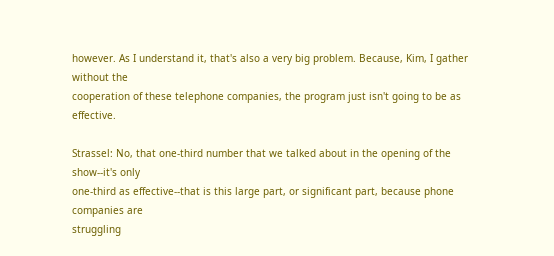however. As I understand it, that's also a very big problem. Because, Kim, I gather without the
cooperation of these telephone companies, the program just isn't going to be as effective.

Strassel: No, that one-third number that we talked about in the opening of the show--it's only
one-third as effective--that is this large part, or significant part, because phone companies are
struggling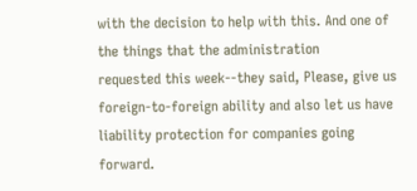with the decision to help with this. And one of the things that the administration
requested this week--they said, Please, give us foreign-to-foreign ability and also let us have
liability protection for companies going forward.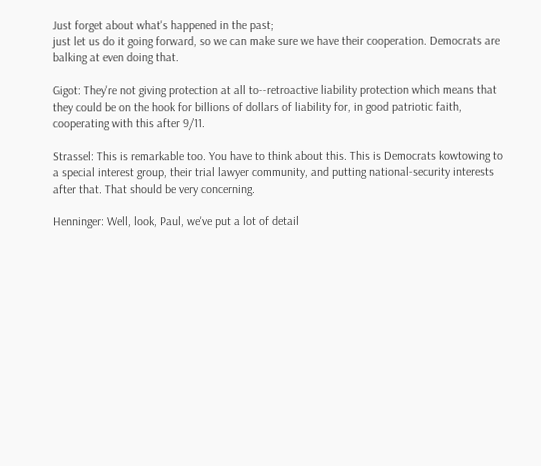Just forget about what's happened in the past;
just let us do it going forward, so we can make sure we have their cooperation. Democrats are
balking at even doing that.

Gigot: They're not giving protection at all to--retroactive liability protection which means that
they could be on the hook for billions of dollars of liability for, in good patriotic faith,
cooperating with this after 9/11.

Strassel: This is remarkable too. You have to think about this. This is Democrats kowtowing to
a special interest group, their trial lawyer community, and putting national-security interests
after that. That should be very concerning.

Henninger: Well, look, Paul, we've put a lot of detail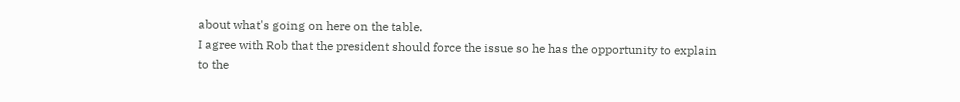about what's going on here on the table.
I agree with Rob that the president should force the issue so he has the opportunity to explain
to the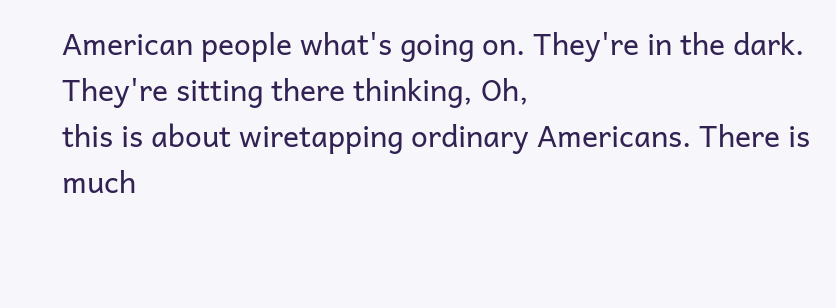American people what's going on. They're in the dark. They're sitting there thinking, Oh,
this is about wiretapping ordinary Americans. There is much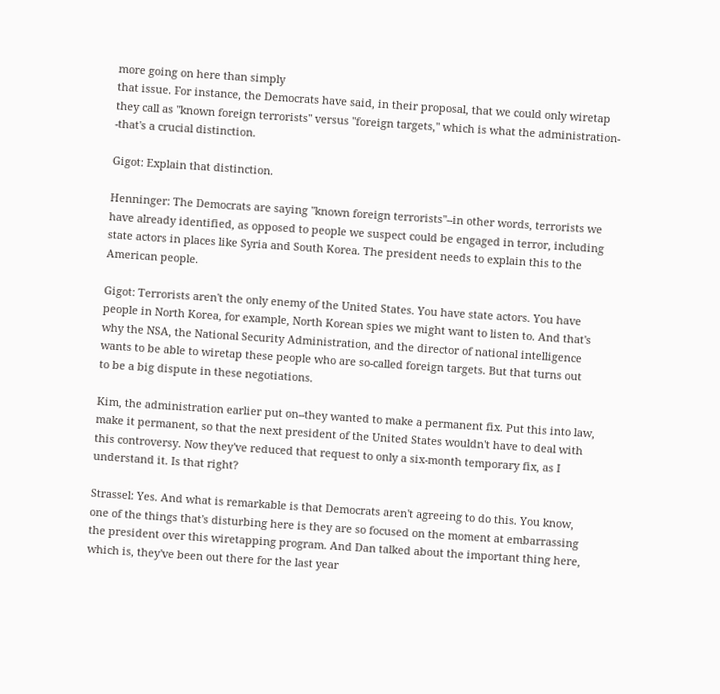more going on here than simply
that issue. For instance, the Democrats have said, in their proposal, that we could only wiretap
they call as "known foreign terrorists" versus "foreign targets," which is what the administration-
-that's a crucial distinction.

Gigot: Explain that distinction.

Henninger: The Democrats are saying "known foreign terrorists"--in other words, terrorists we
have already identified, as opposed to people we suspect could be engaged in terror, including
state actors in places like Syria and South Korea. The president needs to explain this to the
American people.

Gigot: Terrorists aren't the only enemy of the United States. You have state actors. You have
people in North Korea, for example, North Korean spies we might want to listen to. And that's
why the NSA, the National Security Administration, and the director of national intelligence
wants to be able to wiretap these people who are so-called foreign targets. But that turns out
to be a big dispute in these negotiations.

Kim, the administration earlier put on--they wanted to make a permanent fix. Put this into law,
make it permanent, so that the next president of the United States wouldn't have to deal with
this controversy. Now they've reduced that request to only a six-month temporary fix, as I
understand it. Is that right?

Strassel: Yes. And what is remarkable is that Democrats aren't agreeing to do this. You know,
one of the things that's disturbing here is they are so focused on the moment at embarrassing
the president over this wiretapping program. And Dan talked about the important thing here,
which is, they've been out there for the last year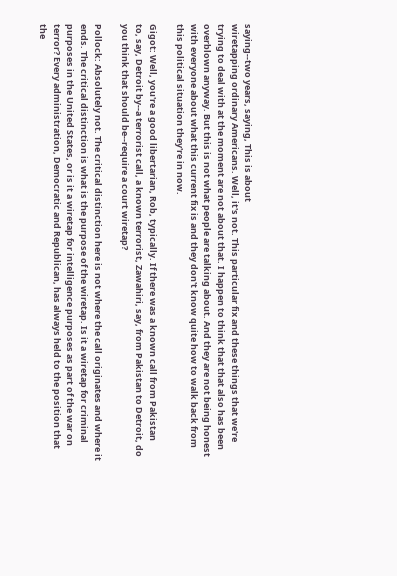saying--two years, saying, This is about
wiretapping ordinary Americans. Well, it's not. This particular fix and these things that we're
trying to deal with at the moment are not about that. I happen to think that that also has been
overblown anyway. But this is not what people are talking about. And they are not being honest
with everyone about what this current fix is and they don't know quite how to walk back from
this political situation they're in now.

Gigot: Well, you're a good libertarian, Rob, typically. If there was a known call from Pakistan
to, say, Detroit by--a terrorist call, a known terrorist, Zawahiri, say, from Pakistan to Detroit, do
you think that should be--require a court wiretap?

Pollock: Absolutely not. The critical distinction here is not where the call originates and where it
ends. The critical distinction is what is the purpose of the wiretap. Is it a wiretap for criminal
purposes in the United States, or is it a wiretap for intelligence purposes as part of the war on
terror? Every administration, Democratic and Republican, has always held to the position that
the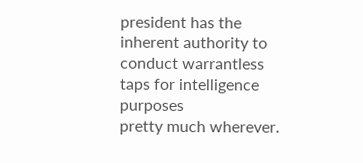president has the inherent authority to conduct warrantless taps for intelligence purposes
pretty much wherever.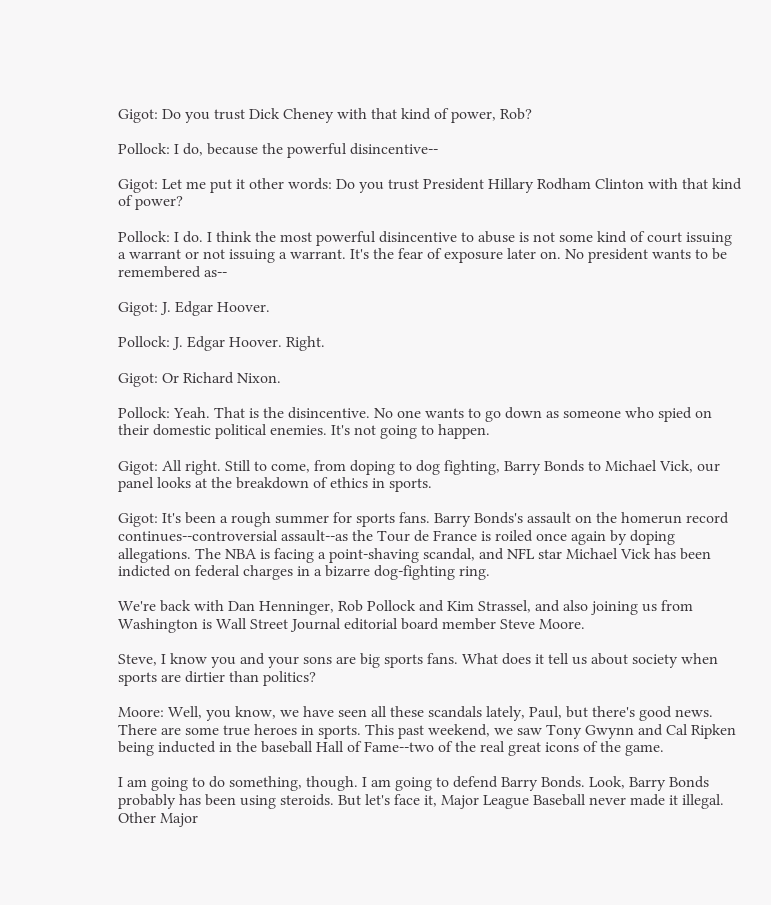Gigot: Do you trust Dick Cheney with that kind of power, Rob?

Pollock: I do, because the powerful disincentive--

Gigot: Let me put it other words: Do you trust President Hillary Rodham Clinton with that kind
of power?

Pollock: I do. I think the most powerful disincentive to abuse is not some kind of court issuing
a warrant or not issuing a warrant. It's the fear of exposure later on. No president wants to be
remembered as--

Gigot: J. Edgar Hoover.

Pollock: J. Edgar Hoover. Right.

Gigot: Or Richard Nixon.

Pollock: Yeah. That is the disincentive. No one wants to go down as someone who spied on
their domestic political enemies. It's not going to happen.

Gigot: All right. Still to come, from doping to dog fighting, Barry Bonds to Michael Vick, our
panel looks at the breakdown of ethics in sports.

Gigot: It's been a rough summer for sports fans. Barry Bonds's assault on the homerun record
continues--controversial assault--as the Tour de France is roiled once again by doping
allegations. The NBA is facing a point-shaving scandal, and NFL star Michael Vick has been
indicted on federal charges in a bizarre dog-fighting ring.

We're back with Dan Henninger, Rob Pollock and Kim Strassel, and also joining us from
Washington is Wall Street Journal editorial board member Steve Moore.

Steve, I know you and your sons are big sports fans. What does it tell us about society when
sports are dirtier than politics?

Moore: Well, you know, we have seen all these scandals lately, Paul, but there's good news.
There are some true heroes in sports. This past weekend, we saw Tony Gwynn and Cal Ripken
being inducted in the baseball Hall of Fame--two of the real great icons of the game.

I am going to do something, though. I am going to defend Barry Bonds. Look, Barry Bonds
probably has been using steroids. But let's face it, Major League Baseball never made it illegal.
Other Major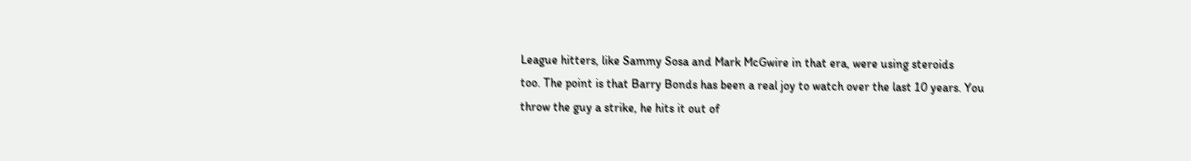League hitters, like Sammy Sosa and Mark McGwire in that era, were using steroids
too. The point is that Barry Bonds has been a real joy to watch over the last 10 years. You
throw the guy a strike, he hits it out of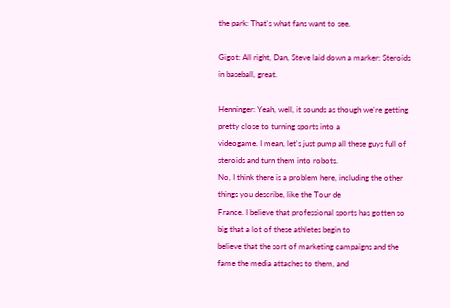the park: That's what fans want to see.

Gigot: All right, Dan, Steve laid down a marker: Steroids in baseball, great.

Henninger: Yeah, well, it sounds as though we're getting pretty close to turning sports into a
videogame. I mean, let's just pump all these guys full of steroids and turn them into robots.
No, I think there is a problem here, including the other things you describe, like the Tour de
France. I believe that professional sports has gotten so big that a lot of these athletes begin to
believe that the sort of marketing campaigns and the fame the media attaches to them, and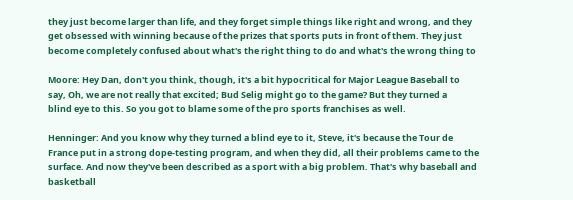they just become larger than life, and they forget simple things like right and wrong, and they
get obsessed with winning because of the prizes that sports puts in front of them. They just
become completely confused about what's the right thing to do and what's the wrong thing to

Moore: Hey Dan, don't you think, though, it's a bit hypocritical for Major League Baseball to
say, Oh, we are not really that excited; Bud Selig might go to the game? But they turned a
blind eye to this. So you got to blame some of the pro sports franchises as well.

Henninger: And you know why they turned a blind eye to it, Steve, it's because the Tour de
France put in a strong dope-testing program, and when they did, all their problems came to the
surface. And now they've been described as a sport with a big problem. That's why baseball and
basketball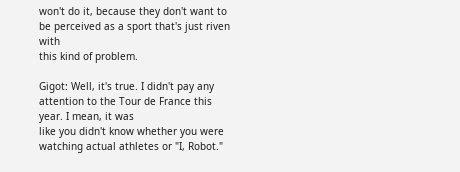won't do it, because they don't want to be perceived as a sport that's just riven with
this kind of problem.

Gigot: Well, it's true. I didn't pay any attention to the Tour de France this year. I mean, it was
like you didn't know whether you were watching actual athletes or "I, Robot."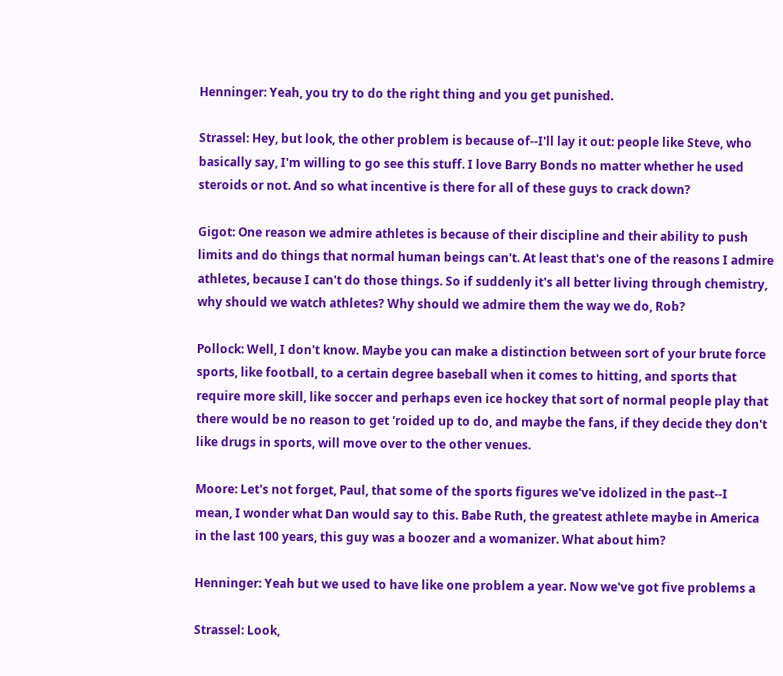Henninger: Yeah, you try to do the right thing and you get punished.

Strassel: Hey, but look, the other problem is because of--I'll lay it out: people like Steve, who
basically say, I'm willing to go see this stuff. I love Barry Bonds no matter whether he used
steroids or not. And so what incentive is there for all of these guys to crack down?

Gigot: One reason we admire athletes is because of their discipline and their ability to push
limits and do things that normal human beings can't. At least that's one of the reasons I admire
athletes, because I can't do those things. So if suddenly it's all better living through chemistry,
why should we watch athletes? Why should we admire them the way we do, Rob?

Pollock: Well, I don't know. Maybe you can make a distinction between sort of your brute force
sports, like football, to a certain degree baseball when it comes to hitting, and sports that
require more skill, like soccer and perhaps even ice hockey that sort of normal people play that
there would be no reason to get 'roided up to do, and maybe the fans, if they decide they don't
like drugs in sports, will move over to the other venues.

Moore: Let's not forget, Paul, that some of the sports figures we've idolized in the past--I
mean, I wonder what Dan would say to this. Babe Ruth, the greatest athlete maybe in America
in the last 100 years, this guy was a boozer and a womanizer. What about him?

Henninger: Yeah but we used to have like one problem a year. Now we've got five problems a

Strassel: Look,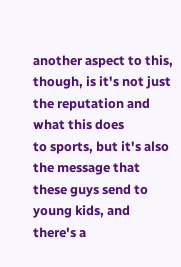another aspect to this, though, is it's not just the reputation and what this does
to sports, but it's also the message that these guys send to young kids, and there's a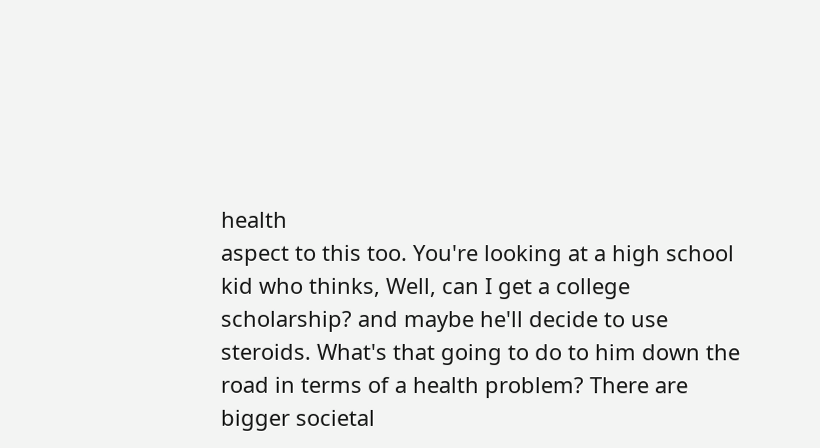health
aspect to this too. You're looking at a high school kid who thinks, Well, can I get a college
scholarship? and maybe he'll decide to use steroids. What's that going to do to him down the
road in terms of a health problem? There are bigger societal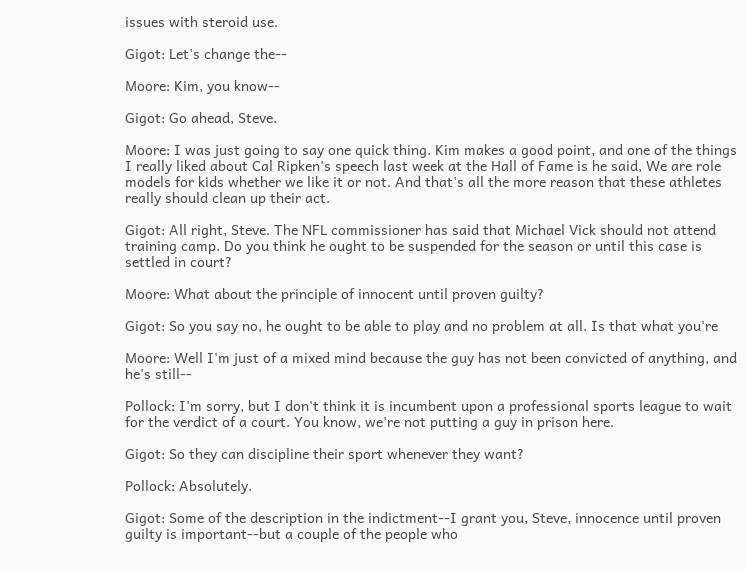issues with steroid use.

Gigot: Let's change the--

Moore: Kim, you know--

Gigot: Go ahead, Steve.

Moore: I was just going to say one quick thing. Kim makes a good point, and one of the things
I really liked about Cal Ripken's speech last week at the Hall of Fame is he said, We are role
models for kids whether we like it or not. And that's all the more reason that these athletes
really should clean up their act.

Gigot: All right, Steve. The NFL commissioner has said that Michael Vick should not attend
training camp. Do you think he ought to be suspended for the season or until this case is
settled in court?

Moore: What about the principle of innocent until proven guilty?

Gigot: So you say no, he ought to be able to play and no problem at all. Is that what you're

Moore: Well I'm just of a mixed mind because the guy has not been convicted of anything, and
he's still--

Pollock: I'm sorry, but I don't think it is incumbent upon a professional sports league to wait
for the verdict of a court. You know, we're not putting a guy in prison here.

Gigot: So they can discipline their sport whenever they want?

Pollock: Absolutely.

Gigot: Some of the description in the indictment--I grant you, Steve, innocence until proven
guilty is important--but a couple of the people who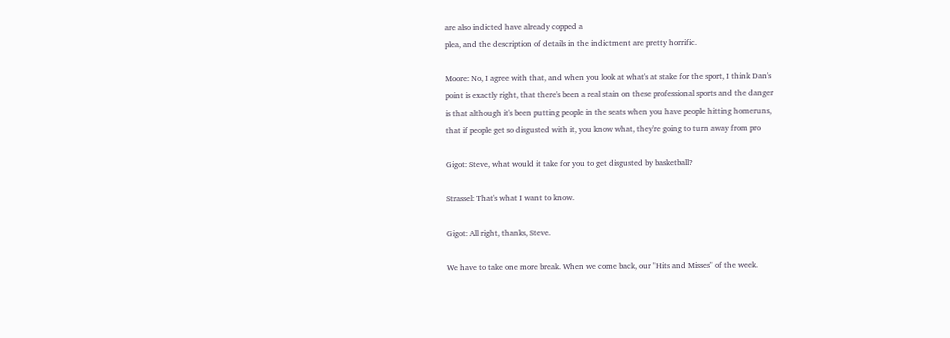are also indicted have already copped a
plea, and the description of details in the indictment are pretty horrific.

Moore: No, I agree with that, and when you look at what's at stake for the sport, I think Dan's
point is exactly right, that there's been a real stain on these professional sports and the danger
is that although it's been putting people in the seats when you have people hitting homeruns,
that if people get so disgusted with it, you know what, they're going to turn away from pro

Gigot: Steve, what would it take for you to get disgusted by basketball?

Strassel: That's what I want to know.

Gigot: All right, thanks, Steve.

We have to take one more break. When we come back, our "Hits and Misses" of the week.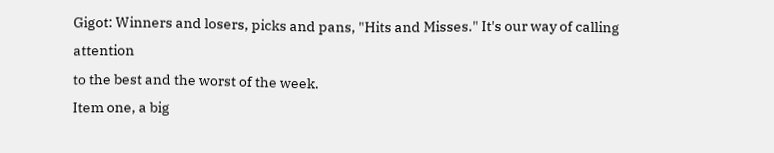Gigot: Winners and losers, picks and pans, "Hits and Misses." It's our way of calling attention
to the best and the worst of the week.
Item one, a big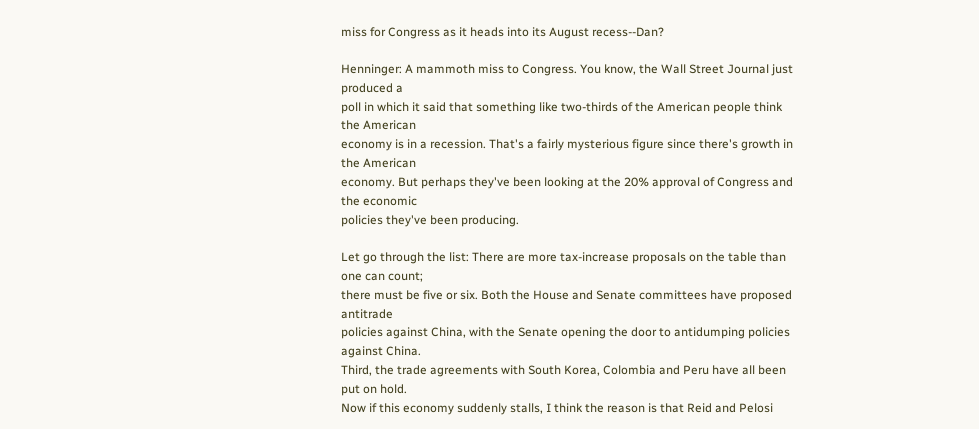miss for Congress as it heads into its August recess--Dan?

Henninger: A mammoth miss to Congress. You know, the Wall Street Journal just produced a
poll in which it said that something like two-thirds of the American people think the American
economy is in a recession. That's a fairly mysterious figure since there's growth in the American
economy. But perhaps they've been looking at the 20% approval of Congress and the economic
policies they've been producing.

Let go through the list: There are more tax-increase proposals on the table than one can count;
there must be five or six. Both the House and Senate committees have proposed antitrade
policies against China, with the Senate opening the door to antidumping policies against China.
Third, the trade agreements with South Korea, Colombia and Peru have all been put on hold.
Now if this economy suddenly stalls, I think the reason is that Reid and Pelosi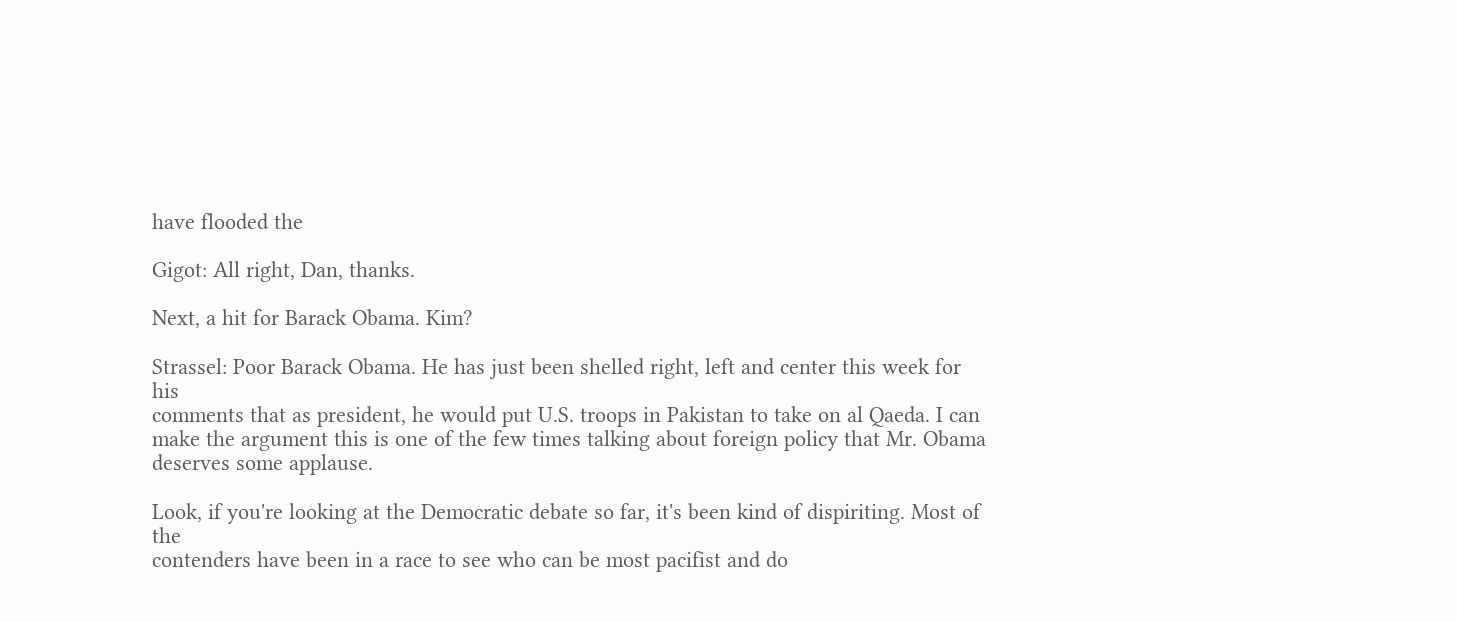have flooded the

Gigot: All right, Dan, thanks.

Next, a hit for Barack Obama. Kim?

Strassel: Poor Barack Obama. He has just been shelled right, left and center this week for his
comments that as president, he would put U.S. troops in Pakistan to take on al Qaeda. I can
make the argument this is one of the few times talking about foreign policy that Mr. Obama
deserves some applause.

Look, if you're looking at the Democratic debate so far, it's been kind of dispiriting. Most of the
contenders have been in a race to see who can be most pacifist and do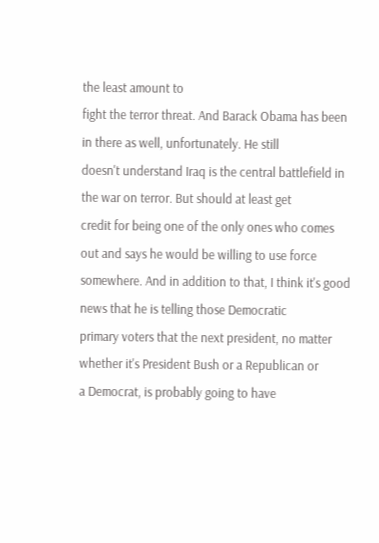the least amount to
fight the terror threat. And Barack Obama has been in there as well, unfortunately. He still
doesn't understand Iraq is the central battlefield in the war on terror. But should at least get
credit for being one of the only ones who comes out and says he would be willing to use force
somewhere. And in addition to that, I think it's good news that he is telling those Democratic
primary voters that the next president, no matter whether it's President Bush or a Republican or
a Democrat, is probably going to have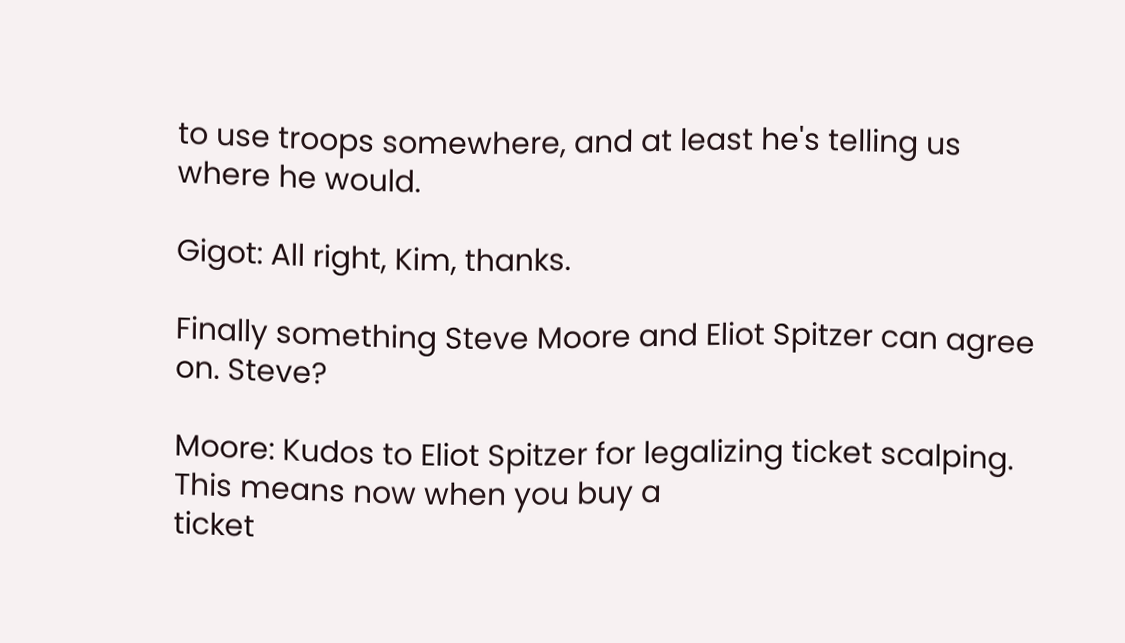to use troops somewhere, and at least he's telling us
where he would.

Gigot: All right, Kim, thanks.

Finally something Steve Moore and Eliot Spitzer can agree on. Steve?

Moore: Kudos to Eliot Spitzer for legalizing ticket scalping. This means now when you buy a
ticket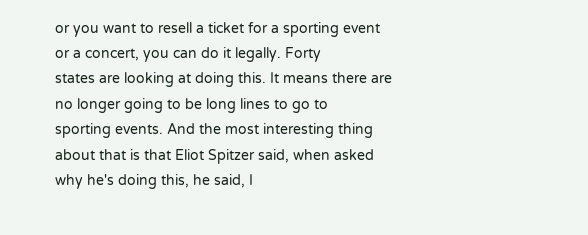or you want to resell a ticket for a sporting event or a concert, you can do it legally. Forty
states are looking at doing this. It means there are no longer going to be long lines to go to
sporting events. And the most interesting thing about that is that Eliot Spitzer said, when asked
why he's doing this, he said, I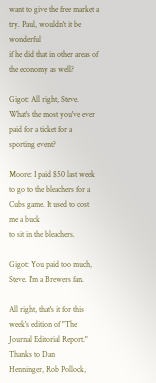want to give the free market a try. Paul, wouldn't it be wonderful
if he did that in other areas of the economy as well?

Gigot: All right, Steve. What's the most you've ever paid for a ticket for a sporting event?

Moore: I paid $50 last week to go to the bleachers for a Cubs game. It used to cost me a buck
to sit in the bleachers.

Gigot: You paid too much, Steve. I'm a Brewers fan.

All right, that's it for this week's edition of "The Journal Editorial Report." Thanks to Dan
Henninger, Rob Pollock,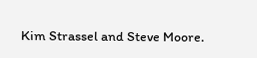Kim Strassel and Steve Moore.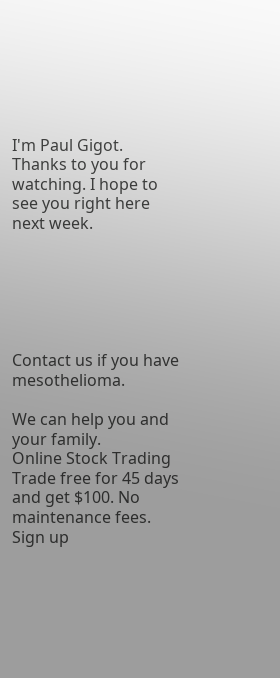I'm Paul Gigot. Thanks to you for
watching. I hope to see you right here next week.






Contact us if you have mesothelioma.

We can help you and your family.
Online Stock Trading
Trade free for 45 days and get $100. No maintenance fees. Sign up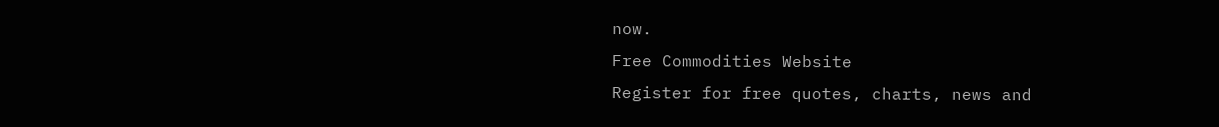now.
Free Commodities Website
Register for free quotes, charts, news and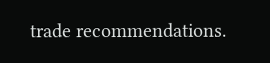trade recommendations.